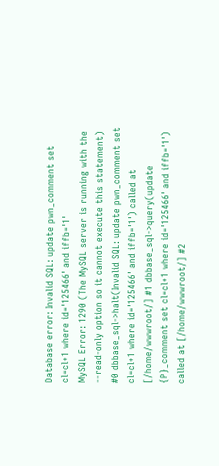Database error: Invalid SQL: update pwn_comment set cl=cl+1 where id='125466' and iffb='1'
MySQL Error: 1290 (The MySQL server is running with the --read-only option so it cannot execute this statement)
#0 dbbase_sql->halt(Invalid SQL: update pwn_comment set cl=cl+1 where id='125466' and iffb='1') called at [/home/wwwroot/] #1 dbbase_sql->query(update {P}_comment set cl=cl+1 where id='125466' and iffb='1') called at [/home/wwwroot/] #2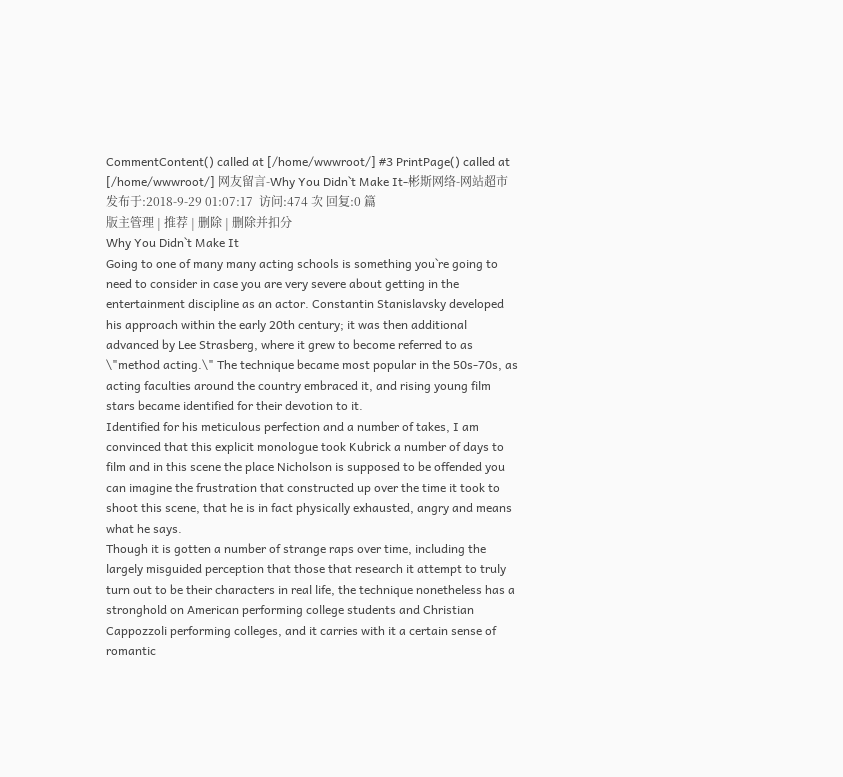CommentContent() called at [/home/wwwroot/] #3 PrintPage() called at [/home/wwwroot/] 网友留言-Why You Didn`t Make It-彬斯网络-网站超市
发布于:2018-9-29 01:07:17  访问:474 次 回复:0 篇
版主管理 | 推荐 | 删除 | 删除并扣分
Why You Didn`t Make It
Going to one of many many acting schools is something you`re going to need to consider in case you are very severe about getting in the entertainment discipline as an actor. Constantin Stanislavsky developed his approach within the early 20th century; it was then additional advanced by Lee Strasberg, where it grew to become referred to as \"method acting.\" The technique became most popular in the 50s-70s, as acting faculties around the country embraced it, and rising young film stars became identified for their devotion to it.
Identified for his meticulous perfection and a number of takes, I am convinced that this explicit monologue took Kubrick a number of days to film and in this scene the place Nicholson is supposed to be offended you can imagine the frustration that constructed up over the time it took to shoot this scene, that he is in fact physically exhausted, angry and means what he says.
Though it is gotten a number of strange raps over time, including the largely misguided perception that those that research it attempt to truly turn out to be their characters in real life, the technique nonetheless has a stronghold on American performing college students and Christian Cappozzoli performing colleges, and it carries with it a certain sense of romantic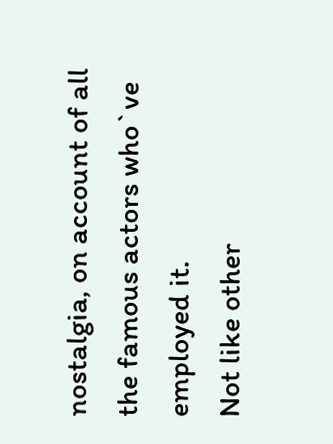nostalgia, on account of all the famous actors who`ve employed it.
Not like other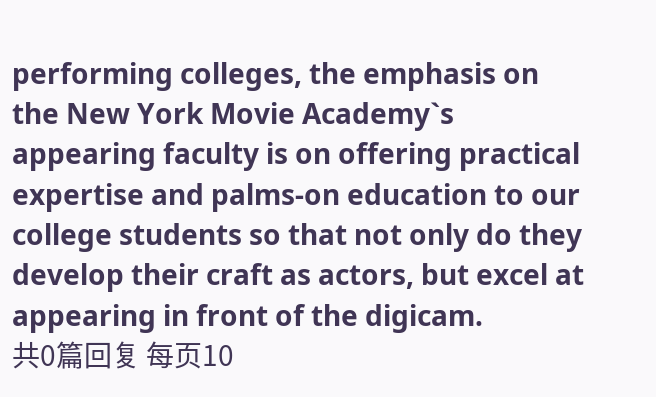performing colleges, the emphasis on the New York Movie Academy`s appearing faculty is on offering practical expertise and palms-on education to our college students so that not only do they develop their craft as actors, but excel at appearing in front of the digicam.
共0篇回复 每页10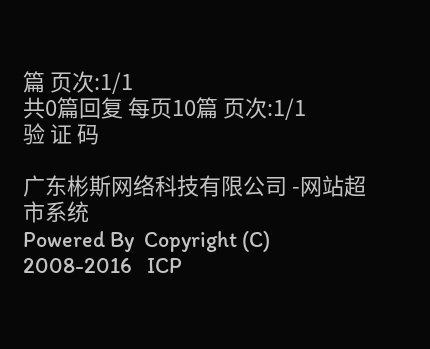篇 页次:1/1
共0篇回复 每页10篇 页次:1/1
验 证 码

广东彬斯网络科技有限公司 -网站超市系统
Powered By  Copyright (C) 2008-2016   ICP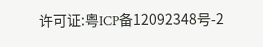许可证:粤ICP备12092348号-2